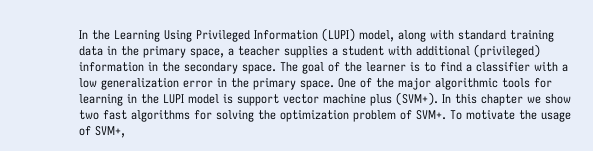In the Learning Using Privileged Information (LUPI) model, along with standard training data in the primary space, a teacher supplies a student with additional (privileged) information in the secondary space. The goal of the learner is to find a classifier with a low generalization error in the primary space. One of the major algorithmic tools for learning in the LUPI model is support vector machine plus (SVM+). In this chapter we show two fast algorithms for solving the optimization problem of SVM+. To motivate the usage of SVM+,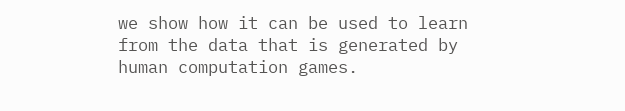we show how it can be used to learn from the data that is generated by human computation games.